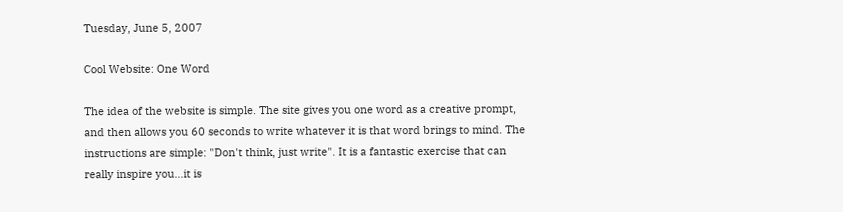Tuesday, June 5, 2007

Cool Website: One Word

The idea of the website is simple. The site gives you one word as a creative prompt, and then allows you 60 seconds to write whatever it is that word brings to mind. The instructions are simple: "Don't think, just write". It is a fantastic exercise that can really inspire you...it is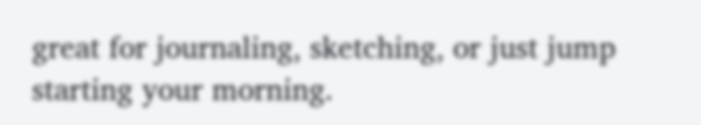great for journaling, sketching, or just jump starting your morning.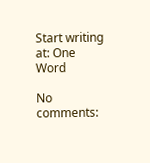Start writing at: One Word

No comments: